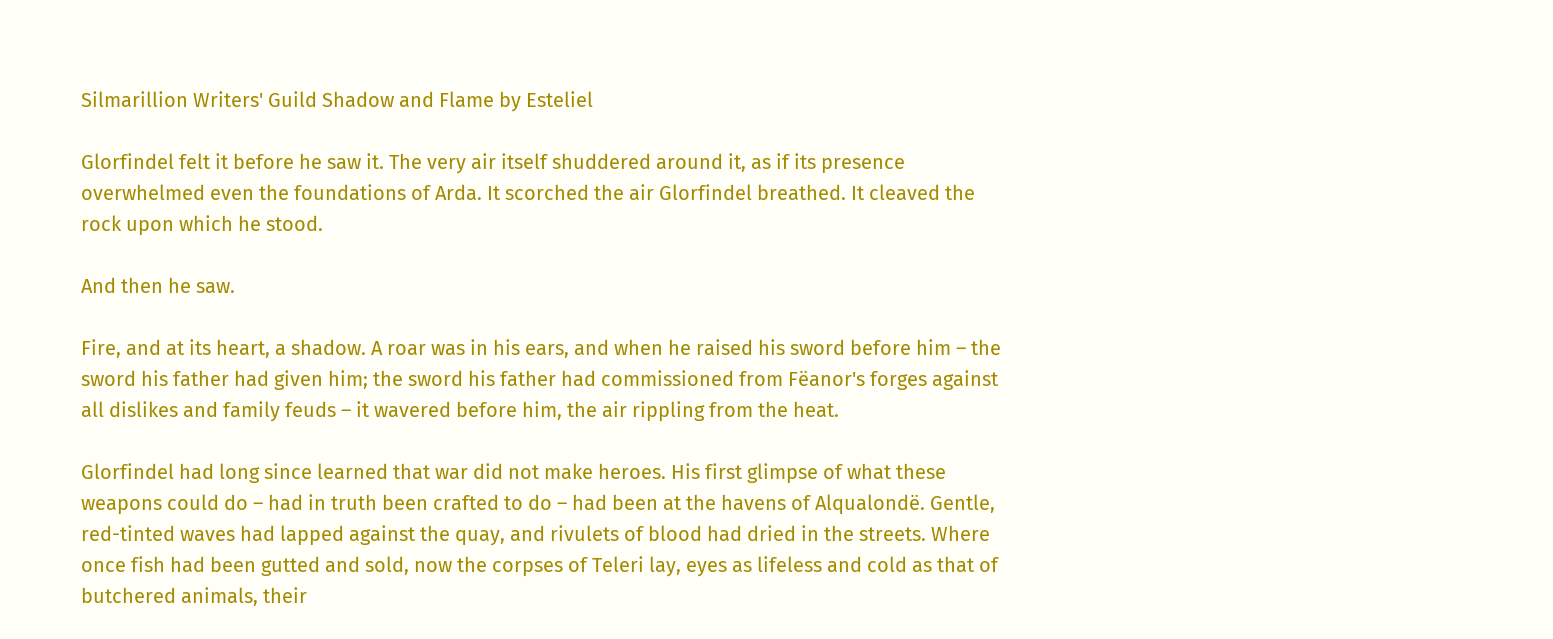Silmarillion Writers' Guild Shadow and Flame by Esteliel

Glorfindel felt it before he saw it. The very air itself shuddered around it, as if its presence overwhelmed even the foundations of Arda. It scorched the air Glorfindel breathed. It cleaved the rock upon which he stood.

And then he saw.

Fire, and at its heart, a shadow. A roar was in his ears, and when he raised his sword before him – the sword his father had given him; the sword his father had commissioned from Fëanor's forges against all dislikes and family feuds – it wavered before him, the air rippling from the heat.

Glorfindel had long since learned that war did not make heroes. His first glimpse of what these weapons could do – had in truth been crafted to do – had been at the havens of Alqualondë. Gentle, red-tinted waves had lapped against the quay, and rivulets of blood had dried in the streets. Where once fish had been gutted and sold, now the corpses of Teleri lay, eyes as lifeless and cold as that of butchered animals, their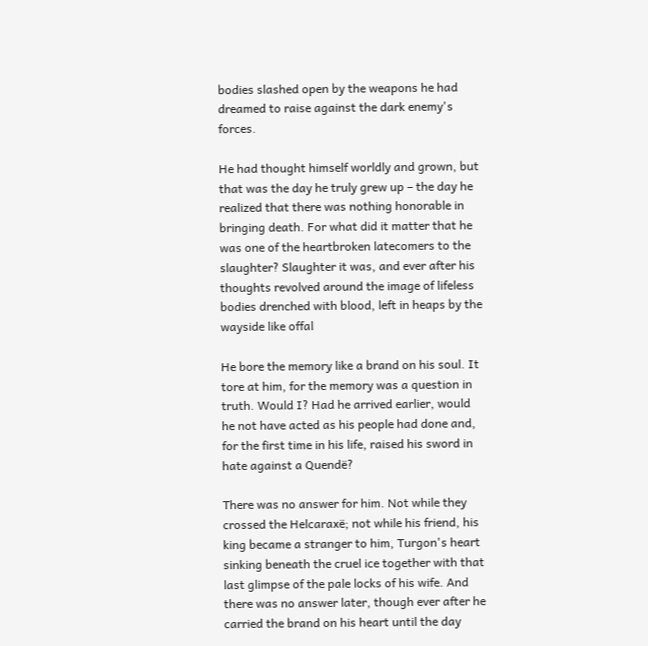bodies slashed open by the weapons he had dreamed to raise against the dark enemy's forces.

He had thought himself worldly and grown, but that was the day he truly grew up – the day he realized that there was nothing honorable in bringing death. For what did it matter that he was one of the heartbroken latecomers to the slaughter? Slaughter it was, and ever after his thoughts revolved around the image of lifeless bodies drenched with blood, left in heaps by the wayside like offal

He bore the memory like a brand on his soul. It tore at him, for the memory was a question in truth. Would I? Had he arrived earlier, would he not have acted as his people had done and, for the first time in his life, raised his sword in hate against a Quendë?

There was no answer for him. Not while they crossed the Helcaraxë; not while his friend, his king became a stranger to him, Turgon's heart sinking beneath the cruel ice together with that last glimpse of the pale locks of his wife. And there was no answer later, though ever after he carried the brand on his heart until the day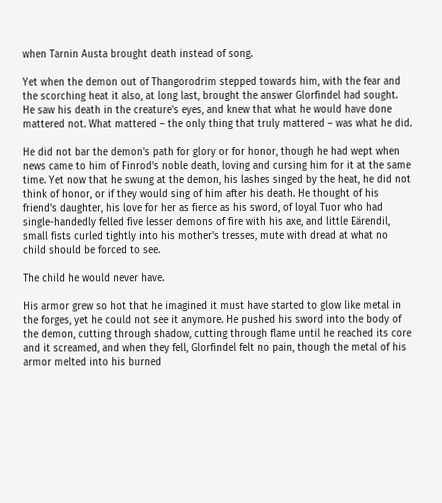when Tarnin Austa brought death instead of song.

Yet when the demon out of Thangorodrim stepped towards him, with the fear and the scorching heat it also, at long last, brought the answer Glorfindel had sought. He saw his death in the creature's eyes, and knew that what he would have done mattered not. What mattered – the only thing that truly mattered – was what he did.

He did not bar the demon's path for glory or for honor, though he had wept when news came to him of Finrod's noble death, loving and cursing him for it at the same time. Yet now that he swung at the demon, his lashes singed by the heat, he did not think of honor, or if they would sing of him after his death. He thought of his friend's daughter, his love for her as fierce as his sword, of loyal Tuor who had single-handedly felled five lesser demons of fire with his axe, and little Eärendil, small fists curled tightly into his mother's tresses, mute with dread at what no child should be forced to see.

The child he would never have.

His armor grew so hot that he imagined it must have started to glow like metal in the forges, yet he could not see it anymore. He pushed his sword into the body of the demon, cutting through shadow, cutting through flame until he reached its core and it screamed, and when they fell, Glorfindel felt no pain, though the metal of his armor melted into his burned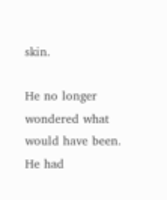skin.

He no longer wondered what would have been. He had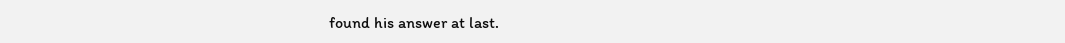found his answer at last.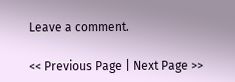Leave a comment.

<< Previous Page | Next Page >>